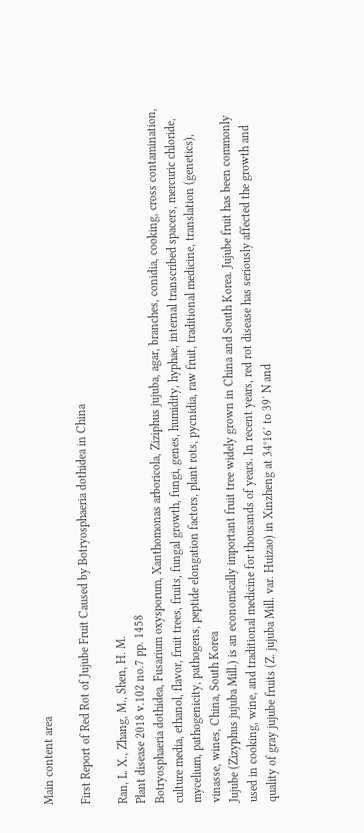Main content area

First Report of Red Rot of Jujube Fruit Caused by Botryosphaeria dothidea in China

Ran, L. X., Zhang, M., Shen, H. M.
Plant disease 2018 v.102 no.7 pp. 1458
Botryosphaeria dothidea, Fusarium oxysporum, Xanthomonas arboricola, Ziziphus jujuba, agar, branches, conidia, cooking, cross contamination, culture media, ethanol, flavor, fruit trees, fruits, fungal growth, fungi, genes, humidity, hyphae, internal transcribed spacers, mercuric chloride, mycelium, pathogenicity, pathogens, peptide elongation factors, plant rots, pycnidia, raw fruit, traditional medicine, translation (genetics), vinasse, wines, China, South Korea
Jujube (Zizyphus jujuba Mill.) is an economically important fruit tree widely grown in China and South Korea. Jujube fruit has been commonly used in cooking, wine, and traditional medicine for thousands of years. In recent years, red rot disease has seriously affected the growth and quality of gray jujube fruits (Z. jujuba Mill. var. Huizao) in Xinzheng at 34°16′ to 39′ N and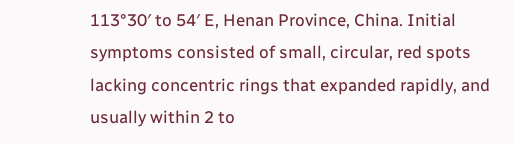113°30′ to 54′ E, Henan Province, China. Initial symptoms consisted of small, circular, red spots lacking concentric rings that expanded rapidly, and usually within 2 to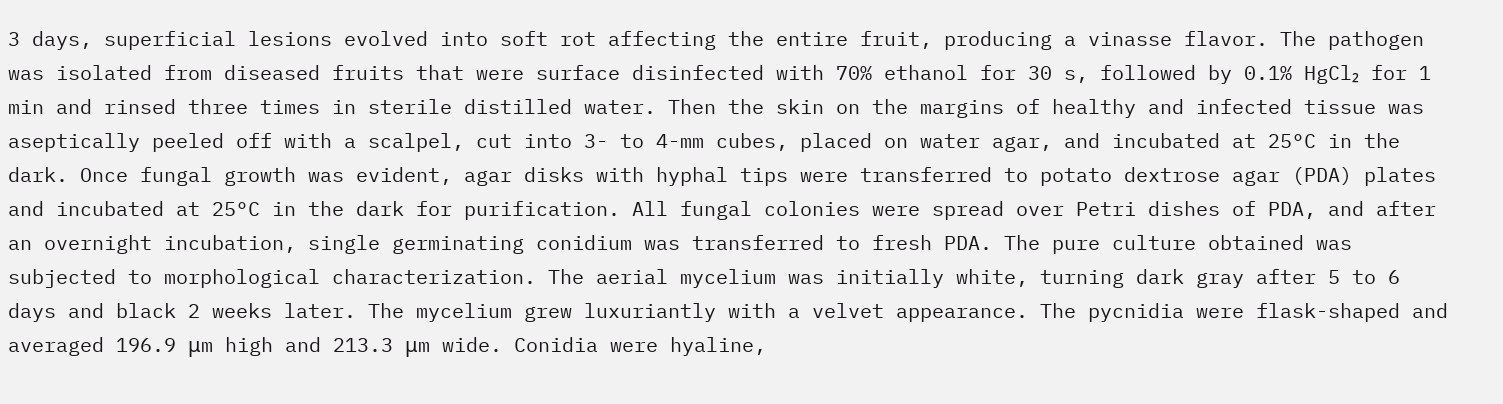3 days, superficial lesions evolved into soft rot affecting the entire fruit, producing a vinasse flavor. The pathogen was isolated from diseased fruits that were surface disinfected with 70% ethanol for 30 s, followed by 0.1% HgCl₂ for 1 min and rinsed three times in sterile distilled water. Then the skin on the margins of healthy and infected tissue was aseptically peeled off with a scalpel, cut into 3- to 4-mm cubes, placed on water agar, and incubated at 25°C in the dark. Once fungal growth was evident, agar disks with hyphal tips were transferred to potato dextrose agar (PDA) plates and incubated at 25°C in the dark for purification. All fungal colonies were spread over Petri dishes of PDA, and after an overnight incubation, single germinating conidium was transferred to fresh PDA. The pure culture obtained was subjected to morphological characterization. The aerial mycelium was initially white, turning dark gray after 5 to 6 days and black 2 weeks later. The mycelium grew luxuriantly with a velvet appearance. The pycnidia were flask-shaped and averaged 196.9 μm high and 213.3 μm wide. Conidia were hyaline,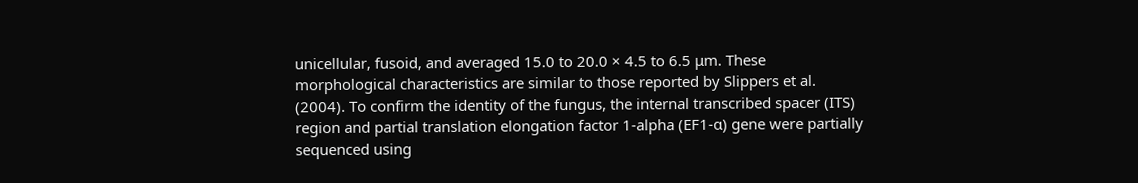unicellular, fusoid, and averaged 15.0 to 20.0 × 4.5 to 6.5 μm. These morphological characteristics are similar to those reported by Slippers et al. (2004). To confirm the identity of the fungus, the internal transcribed spacer (ITS) region and partial translation elongation factor 1-alpha (EF1-α) gene were partially sequenced using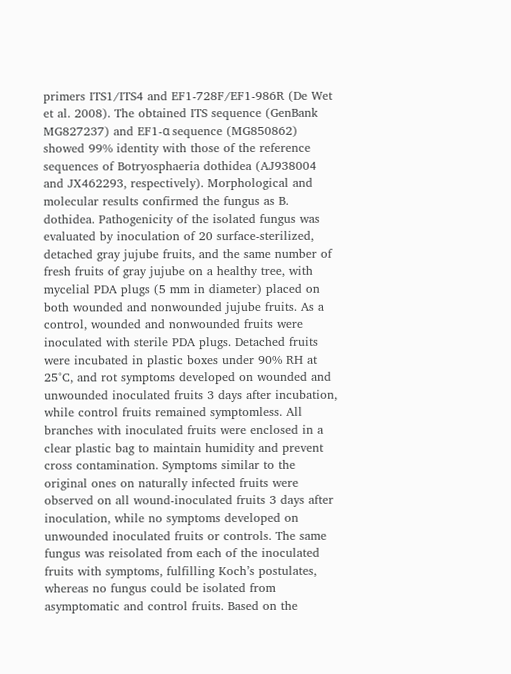primers ITS1/ITS4 and EF1-728F/EF1-986R (De Wet et al. 2008). The obtained ITS sequence (GenBank MG827237) and EF1-α sequence (MG850862) showed 99% identity with those of the reference sequences of Botryosphaeria dothidea (AJ938004 and JX462293, respectively). Morphological and molecular results confirmed the fungus as B. dothidea. Pathogenicity of the isolated fungus was evaluated by inoculation of 20 surface-sterilized, detached gray jujube fruits, and the same number of fresh fruits of gray jujube on a healthy tree, with mycelial PDA plugs (5 mm in diameter) placed on both wounded and nonwounded jujube fruits. As a control, wounded and nonwounded fruits were inoculated with sterile PDA plugs. Detached fruits were incubated in plastic boxes under 90% RH at 25°C, and rot symptoms developed on wounded and unwounded inoculated fruits 3 days after incubation, while control fruits remained symptomless. All branches with inoculated fruits were enclosed in a clear plastic bag to maintain humidity and prevent cross contamination. Symptoms similar to the original ones on naturally infected fruits were observed on all wound-inoculated fruits 3 days after inoculation, while no symptoms developed on unwounded inoculated fruits or controls. The same fungus was reisolated from each of the inoculated fruits with symptoms, fulfilling Koch’s postulates, whereas no fungus could be isolated from asymptomatic and control fruits. Based on the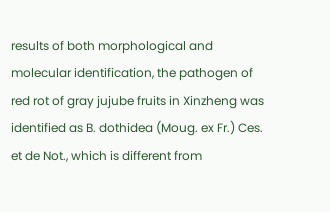results of both morphological and molecular identification, the pathogen of red rot of gray jujube fruits in Xinzheng was identified as B. dothidea (Moug. ex Fr.) Ces. et de Not., which is different from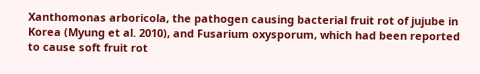Xanthomonas arboricola, the pathogen causing bacterial fruit rot of jujube in Korea (Myung et al. 2010), and Fusarium oxysporum, which had been reported to cause soft fruit rot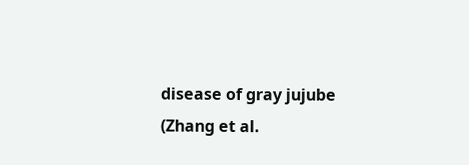disease of gray jujube (Zhang et al.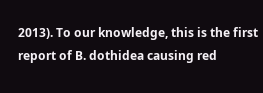2013). To our knowledge, this is the first report of B. dothidea causing red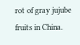rot of gray jujube fruits in China.